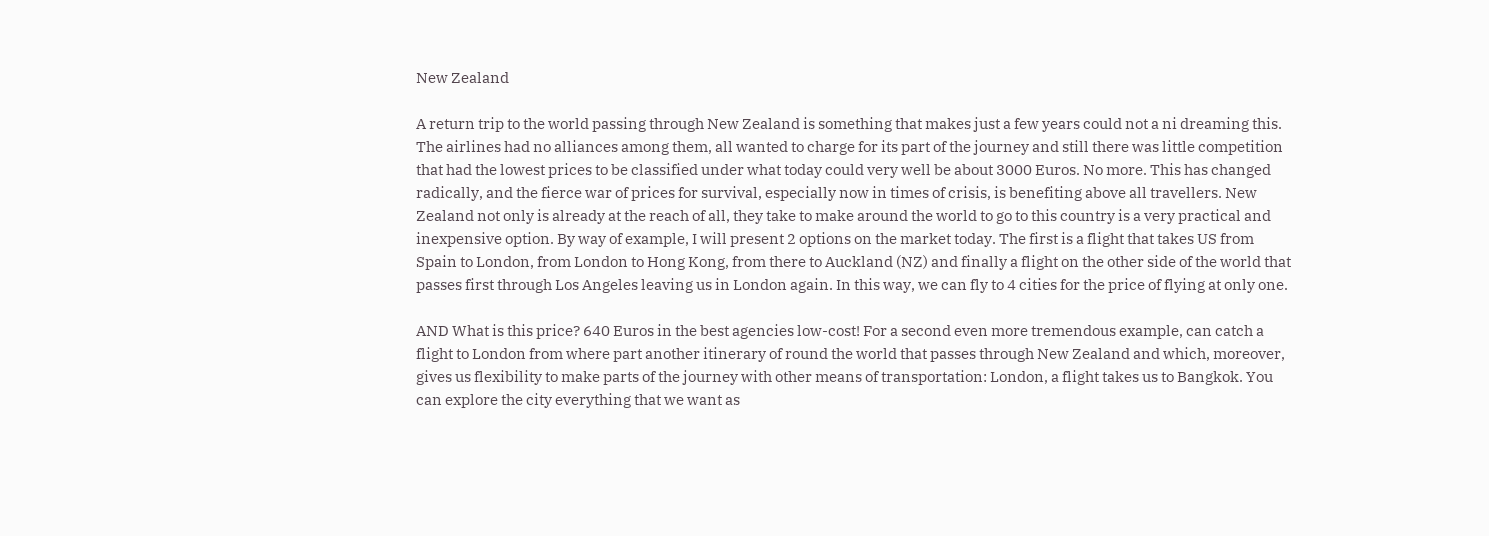New Zealand

A return trip to the world passing through New Zealand is something that makes just a few years could not a ni dreaming this. The airlines had no alliances among them, all wanted to charge for its part of the journey and still there was little competition that had the lowest prices to be classified under what today could very well be about 3000 Euros. No more. This has changed radically, and the fierce war of prices for survival, especially now in times of crisis, is benefiting above all travellers. New Zealand not only is already at the reach of all, they take to make around the world to go to this country is a very practical and inexpensive option. By way of example, I will present 2 options on the market today. The first is a flight that takes US from Spain to London, from London to Hong Kong, from there to Auckland (NZ) and finally a flight on the other side of the world that passes first through Los Angeles leaving us in London again. In this way, we can fly to 4 cities for the price of flying at only one.

AND What is this price? 640 Euros in the best agencies low-cost! For a second even more tremendous example, can catch a flight to London from where part another itinerary of round the world that passes through New Zealand and which, moreover, gives us flexibility to make parts of the journey with other means of transportation: London, a flight takes us to Bangkok. You can explore the city everything that we want as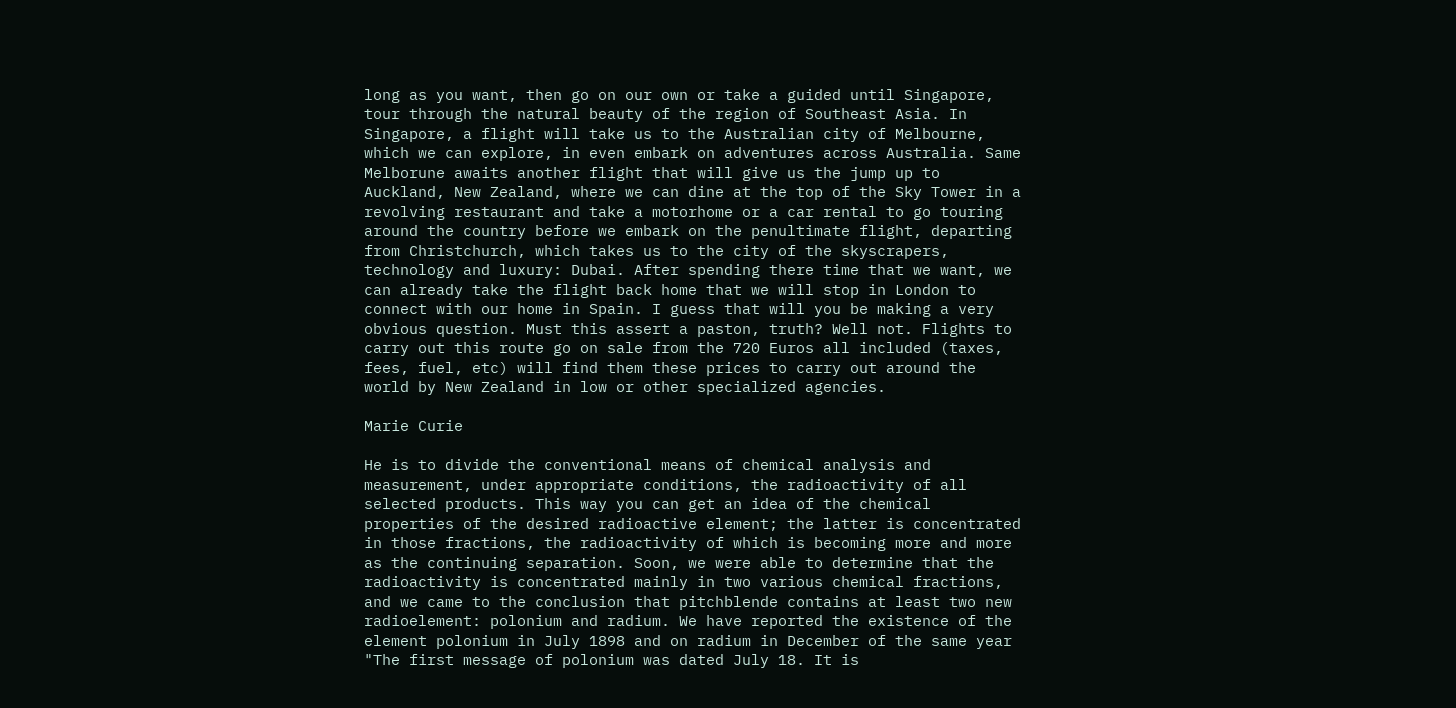long as you want, then go on our own or take a guided until Singapore, tour through the natural beauty of the region of Southeast Asia. In Singapore, a flight will take us to the Australian city of Melbourne, which we can explore, in even embark on adventures across Australia. Same Melborune awaits another flight that will give us the jump up to Auckland, New Zealand, where we can dine at the top of the Sky Tower in a revolving restaurant and take a motorhome or a car rental to go touring around the country before we embark on the penultimate flight, departing from Christchurch, which takes us to the city of the skyscrapers, technology and luxury: Dubai. After spending there time that we want, we can already take the flight back home that we will stop in London to connect with our home in Spain. I guess that will you be making a very obvious question. Must this assert a paston, truth? Well not. Flights to carry out this route go on sale from the 720 Euros all included (taxes, fees, fuel, etc) will find them these prices to carry out around the world by New Zealand in low or other specialized agencies.

Marie Curie

He is to divide the conventional means of chemical analysis and measurement, under appropriate conditions, the radioactivity of all selected products. This way you can get an idea of the chemical properties of the desired radioactive element; the latter is concentrated in those fractions, the radioactivity of which is becoming more and more as the continuing separation. Soon, we were able to determine that the radioactivity is concentrated mainly in two various chemical fractions, and we came to the conclusion that pitchblende contains at least two new radioelement: polonium and radium. We have reported the existence of the element polonium in July 1898 and on radium in December of the same year "The first message of polonium was dated July 18. It is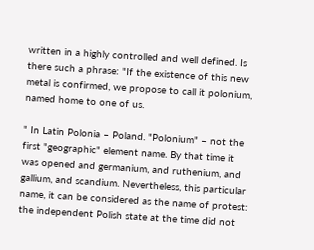written in a highly controlled and well defined. Is there such a phrase: "If the existence of this new metal is confirmed, we propose to call it polonium, named home to one of us.

" In Latin Polonia – Poland. "Polonium" – not the first "geographic" element name. By that time it was opened and germanium, and ruthenium, and gallium, and scandium. Nevertheless, this particular name, it can be considered as the name of protest: the independent Polish state at the time did not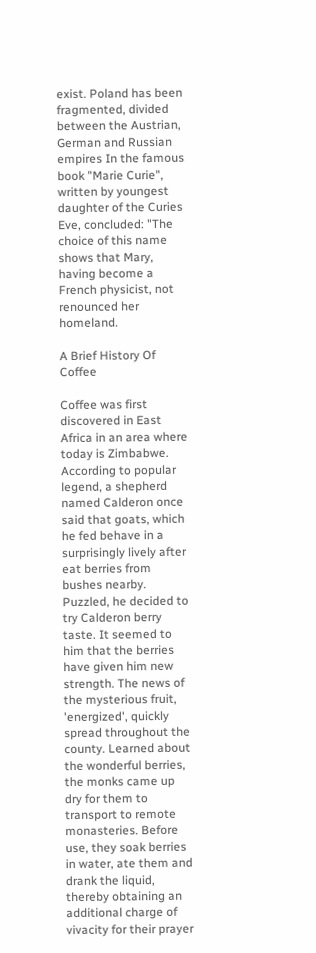exist. Poland has been fragmented, divided between the Austrian, German and Russian empires In the famous book "Marie Curie", written by youngest daughter of the Curies Eve, concluded: "The choice of this name shows that Mary, having become a French physicist, not renounced her homeland.

A Brief History Of Coffee

Coffee was first discovered in East Africa in an area where today is Zimbabwe. According to popular legend, a shepherd named Calderon once said that goats, which he fed behave in a surprisingly lively after eat berries from bushes nearby. Puzzled, he decided to try Calderon berry taste. It seemed to him that the berries have given him new strength. The news of the mysterious fruit, 'energized', quickly spread throughout the county. Learned about the wonderful berries, the monks came up dry for them to transport to remote monasteries. Before use, they soak berries in water, ate them and drank the liquid, thereby obtaining an additional charge of vivacity for their prayer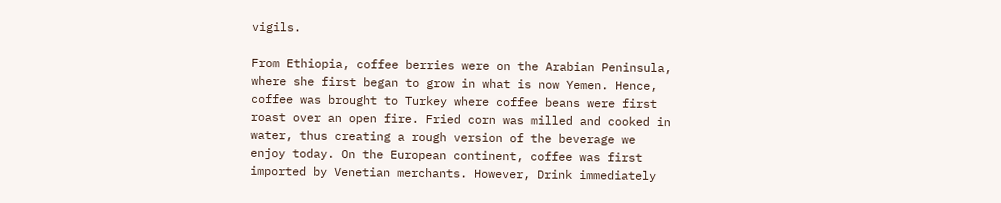vigils.

From Ethiopia, coffee berries were on the Arabian Peninsula, where she first began to grow in what is now Yemen. Hence, coffee was brought to Turkey where coffee beans were first roast over an open fire. Fried corn was milled and cooked in water, thus creating a rough version of the beverage we enjoy today. On the European continent, coffee was first imported by Venetian merchants. However, Drink immediately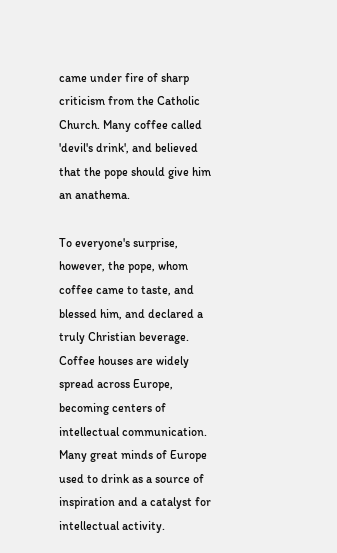came under fire of sharp criticism from the Catholic Church. Many coffee called 'devil's drink', and believed that the pope should give him an anathema.

To everyone's surprise, however, the pope, whom coffee came to taste, and blessed him, and declared a truly Christian beverage. Coffee houses are widely spread across Europe, becoming centers of intellectual communication. Many great minds of Europe used to drink as a source of inspiration and a catalyst for intellectual activity.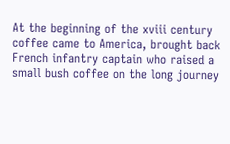At the beginning of the xviii century coffee came to America, brought back French infantry captain who raised a small bush coffee on the long journey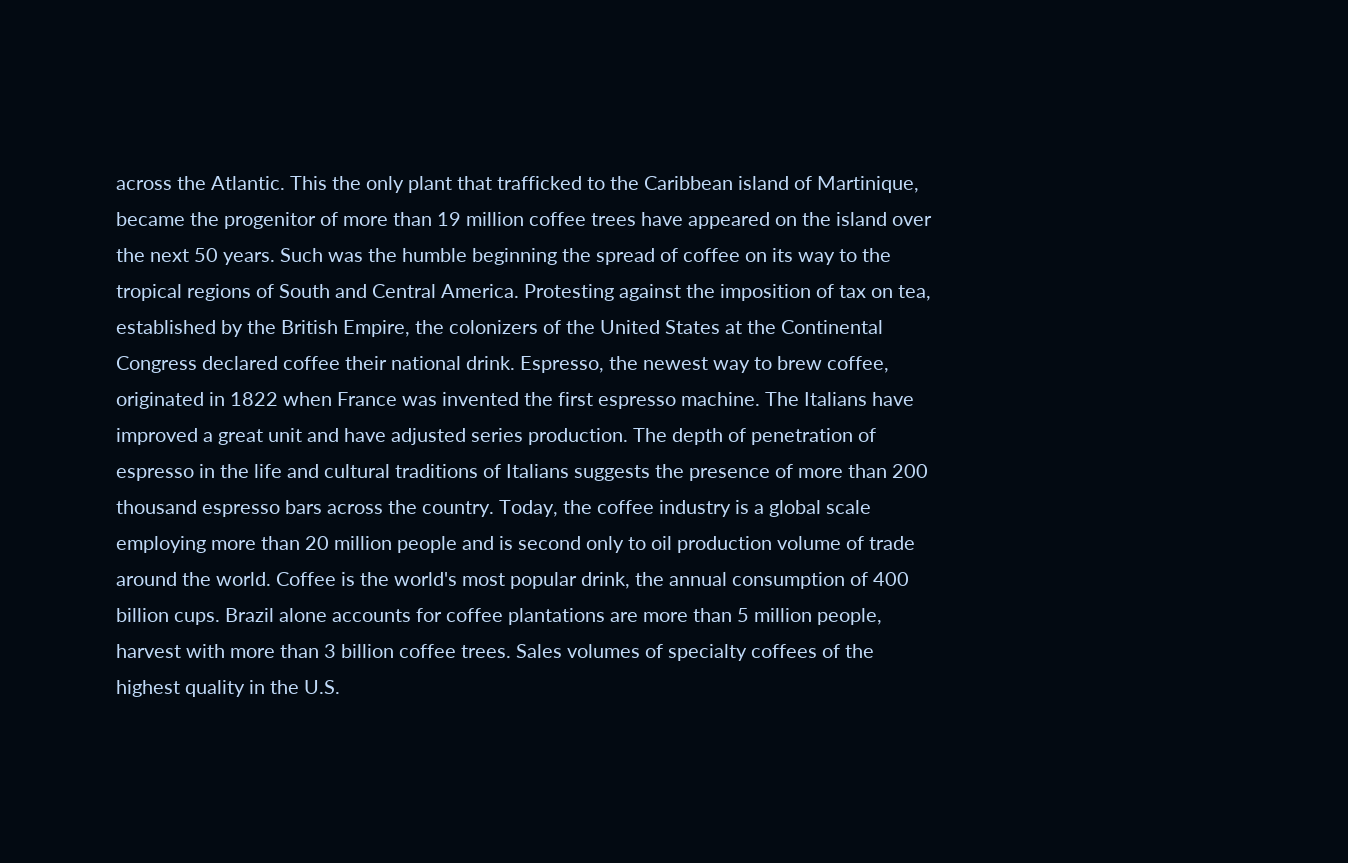across the Atlantic. This the only plant that trafficked to the Caribbean island of Martinique, became the progenitor of more than 19 million coffee trees have appeared on the island over the next 50 years. Such was the humble beginning the spread of coffee on its way to the tropical regions of South and Central America. Protesting against the imposition of tax on tea, established by the British Empire, the colonizers of the United States at the Continental Congress declared coffee their national drink. Espresso, the newest way to brew coffee, originated in 1822 when France was invented the first espresso machine. The Italians have improved a great unit and have adjusted series production. The depth of penetration of espresso in the life and cultural traditions of Italians suggests the presence of more than 200 thousand espresso bars across the country. Today, the coffee industry is a global scale employing more than 20 million people and is second only to oil production volume of trade around the world. Coffee is the world's most popular drink, the annual consumption of 400 billion cups. Brazil alone accounts for coffee plantations are more than 5 million people, harvest with more than 3 billion coffee trees. Sales volumes of specialty coffees of the highest quality in the U.S.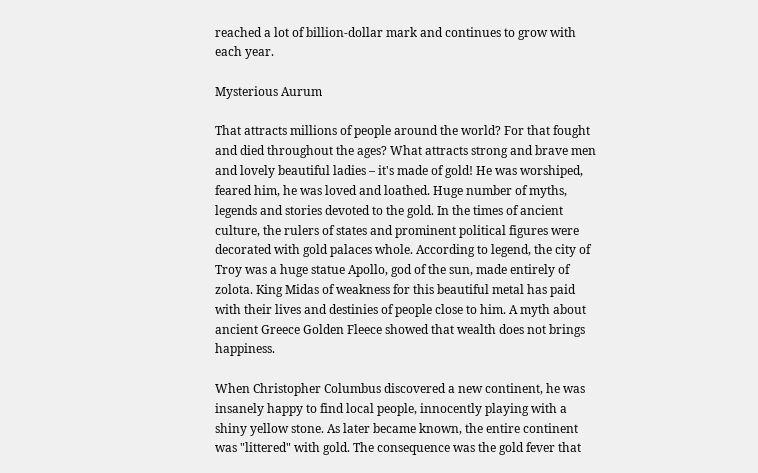reached a lot of billion-dollar mark and continues to grow with each year.

Mysterious Aurum

That attracts millions of people around the world? For that fought and died throughout the ages? What attracts strong and brave men and lovely beautiful ladies – it's made of gold! He was worshiped, feared him, he was loved and loathed. Huge number of myths, legends and stories devoted to the gold. In the times of ancient culture, the rulers of states and prominent political figures were decorated with gold palaces whole. According to legend, the city of Troy was a huge statue Apollo, god of the sun, made entirely of zolota. King Midas of weakness for this beautiful metal has paid with their lives and destinies of people close to him. A myth about ancient Greece Golden Fleece showed that wealth does not brings happiness.

When Christopher Columbus discovered a new continent, he was insanely happy to find local people, innocently playing with a shiny yellow stone. As later became known, the entire continent was "littered" with gold. The consequence was the gold fever that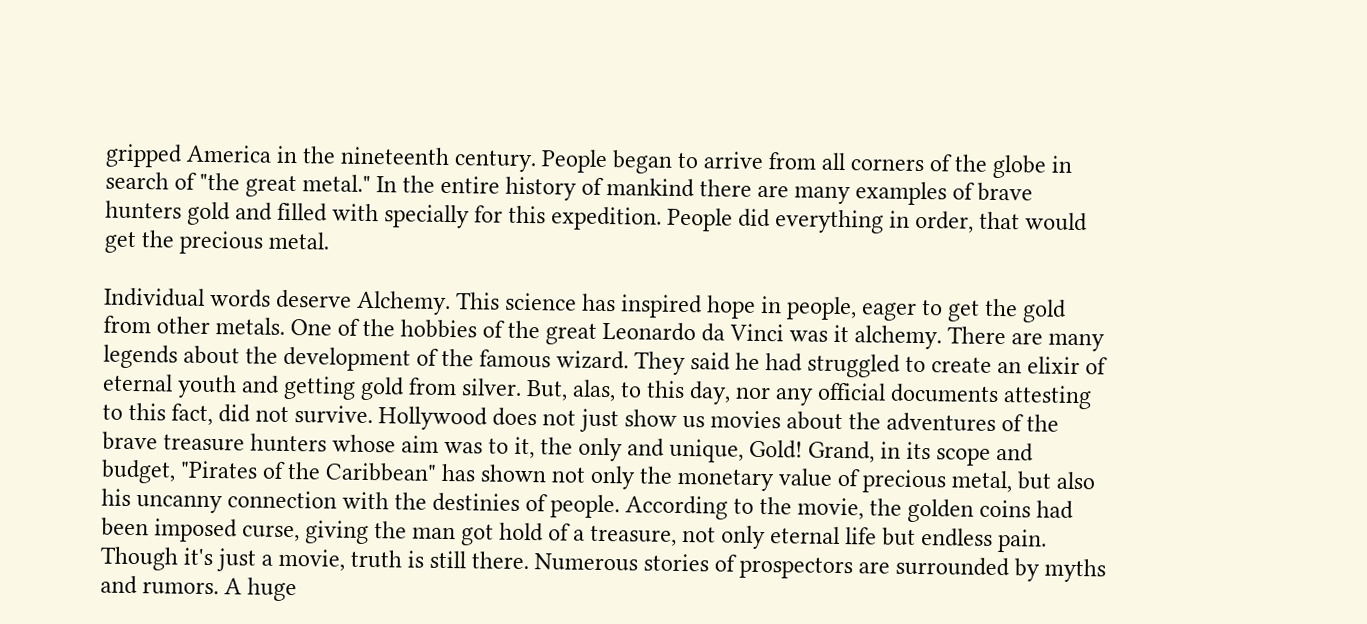gripped America in the nineteenth century. People began to arrive from all corners of the globe in search of "the great metal." In the entire history of mankind there are many examples of brave hunters gold and filled with specially for this expedition. People did everything in order, that would get the precious metal.

Individual words deserve Alchemy. This science has inspired hope in people, eager to get the gold from other metals. One of the hobbies of the great Leonardo da Vinci was it alchemy. There are many legends about the development of the famous wizard. They said he had struggled to create an elixir of eternal youth and getting gold from silver. But, alas, to this day, nor any official documents attesting to this fact, did not survive. Hollywood does not just show us movies about the adventures of the brave treasure hunters whose aim was to it, the only and unique, Gold! Grand, in its scope and budget, "Pirates of the Caribbean" has shown not only the monetary value of precious metal, but also his uncanny connection with the destinies of people. According to the movie, the golden coins had been imposed curse, giving the man got hold of a treasure, not only eternal life but endless pain. Though it's just a movie, truth is still there. Numerous stories of prospectors are surrounded by myths and rumors. A huge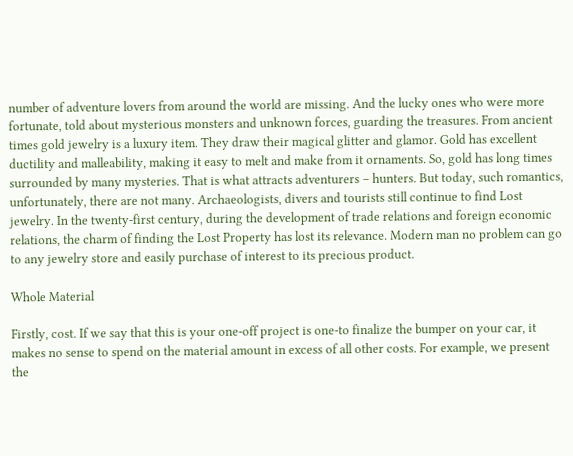number of adventure lovers from around the world are missing. And the lucky ones who were more fortunate, told about mysterious monsters and unknown forces, guarding the treasures. From ancient times gold jewelry is a luxury item. They draw their magical glitter and glamor. Gold has excellent ductility and malleability, making it easy to melt and make from it ornaments. So, gold has long times surrounded by many mysteries. That is what attracts adventurers – hunters. But today, such romantics, unfortunately, there are not many. Archaeologists, divers and tourists still continue to find Lost jewelry. In the twenty-first century, during the development of trade relations and foreign economic relations, the charm of finding the Lost Property has lost its relevance. Modern man no problem can go to any jewelry store and easily purchase of interest to its precious product.

Whole Material

Firstly, cost. If we say that this is your one-off project is one-to finalize the bumper on your car, it makes no sense to spend on the material amount in excess of all other costs. For example, we present the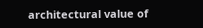architectural value of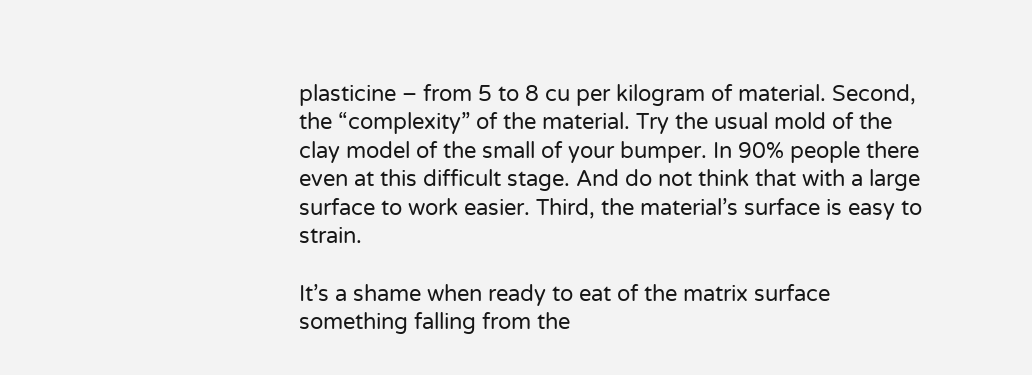plasticine – from 5 to 8 cu per kilogram of material. Second, the “complexity” of the material. Try the usual mold of the clay model of the small of your bumper. In 90% people there even at this difficult stage. And do not think that with a large surface to work easier. Third, the material’s surface is easy to strain.

It’s a shame when ready to eat of the matrix surface something falling from the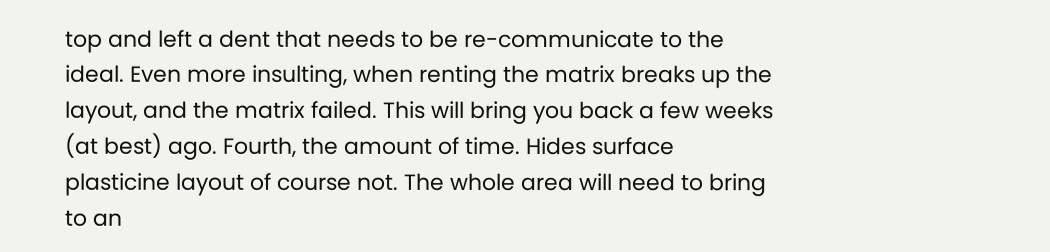top and left a dent that needs to be re-communicate to the ideal. Even more insulting, when renting the matrix breaks up the layout, and the matrix failed. This will bring you back a few weeks (at best) ago. Fourth, the amount of time. Hides surface plasticine layout of course not. The whole area will need to bring to an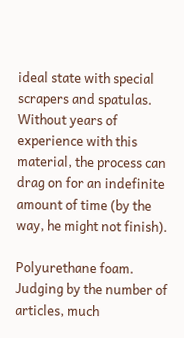ideal state with special scrapers and spatulas. Without years of experience with this material, the process can drag on for an indefinite amount of time (by the way, he might not finish).

Polyurethane foam. Judging by the number of articles, much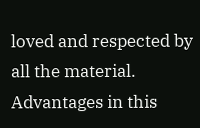loved and respected by all the material. Advantages in this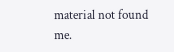material not found me.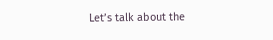Let’s talk about the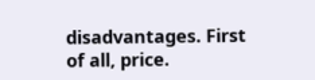disadvantages. First of all, price.